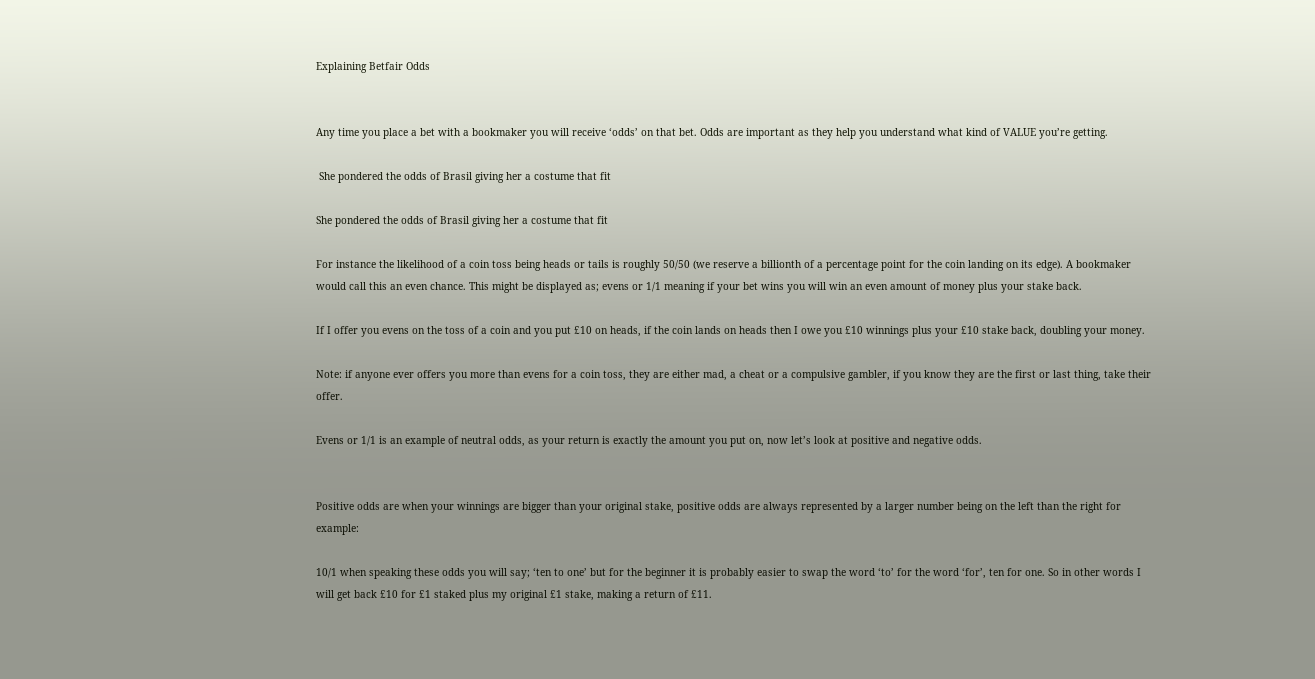Explaining Betfair Odds


Any time you place a bet with a bookmaker you will receive ‘odds’ on that bet. Odds are important as they help you understand what kind of VALUE you’re getting.

 She pondered the odds of Brasil giving her a costume that fit

She pondered the odds of Brasil giving her a costume that fit

For instance the likelihood of a coin toss being heads or tails is roughly 50/50 (we reserve a billionth of a percentage point for the coin landing on its edge). A bookmaker would call this an even chance. This might be displayed as; evens or 1/1 meaning if your bet wins you will win an even amount of money plus your stake back.

If I offer you evens on the toss of a coin and you put £10 on heads, if the coin lands on heads then I owe you £10 winnings plus your £10 stake back, doubling your money.

Note: if anyone ever offers you more than evens for a coin toss, they are either mad, a cheat or a compulsive gambler, if you know they are the first or last thing, take their offer.

Evens or 1/1 is an example of neutral odds, as your return is exactly the amount you put on, now let’s look at positive and negative odds.


Positive odds are when your winnings are bigger than your original stake, positive odds are always represented by a larger number being on the left than the right for example:

10/1 when speaking these odds you will say; ‘ten to one’ but for the beginner it is probably easier to swap the word ‘to’ for the word ‘for’, ten for one. So in other words I will get back £10 for £1 staked plus my original £1 stake, making a return of £11.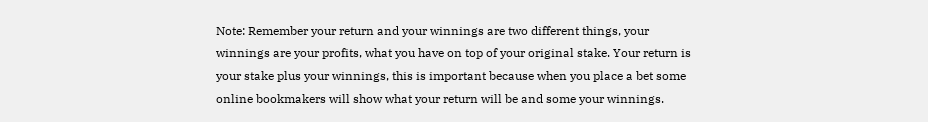Note: Remember your return and your winnings are two different things, your winnings are your profits, what you have on top of your original stake. Your return is your stake plus your winnings, this is important because when you place a bet some online bookmakers will show what your return will be and some your winnings.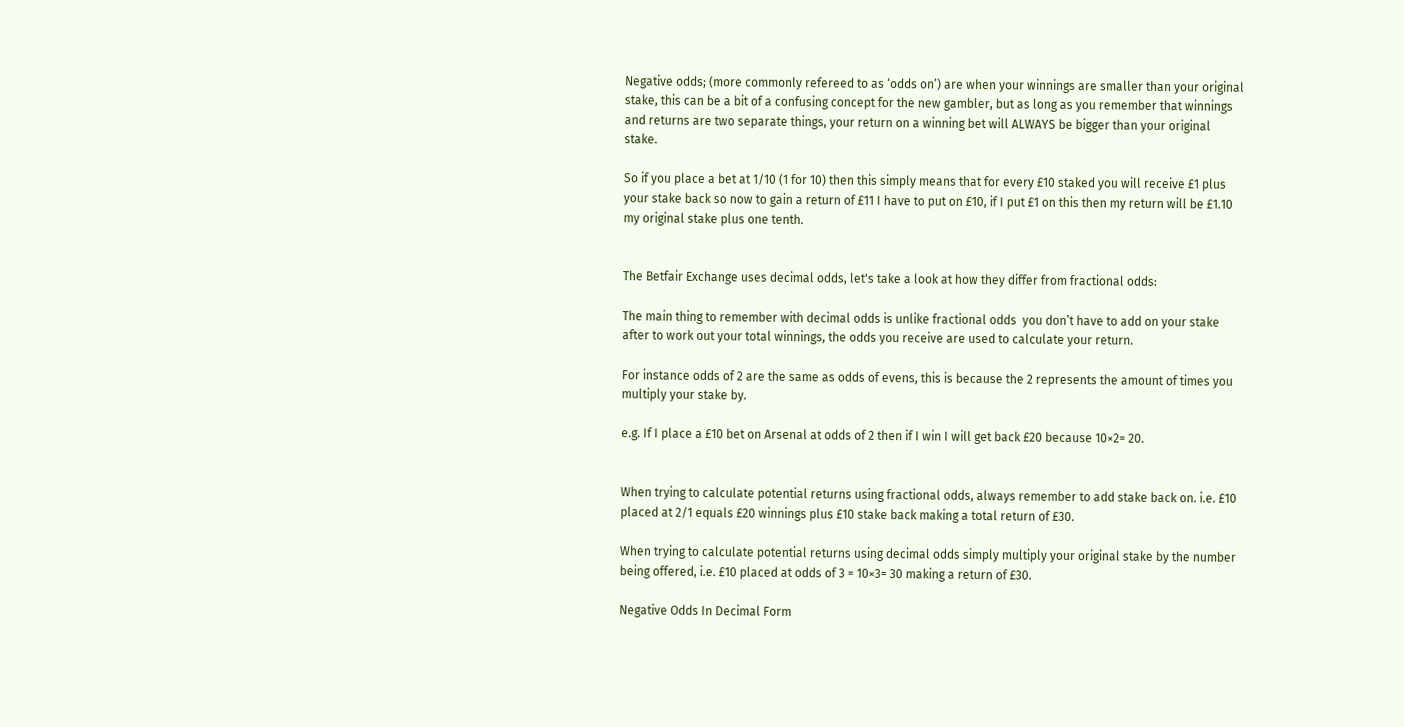Negative odds; (more commonly refereed to as ‘odds on’) are when your winnings are smaller than your original stake, this can be a bit of a confusing concept for the new gambler, but as long as you remember that winnings and returns are two separate things, your return on a winning bet will ALWAYS be bigger than your original stake.

So if you place a bet at 1/10 (1 for 10) then this simply means that for every £10 staked you will receive £1 plus your stake back so now to gain a return of £11 I have to put on £10, if I put £1 on this then my return will be £1.10 my original stake plus one tenth.


The Betfair Exchange uses decimal odds, let's take a look at how they differ from fractional odds:

The main thing to remember with decimal odds is unlike fractional odds  you don’t have to add on your stake after to work out your total winnings, the odds you receive are used to calculate your return.

For instance odds of 2 are the same as odds of evens, this is because the 2 represents the amount of times you multiply your stake by.

e.g. If I place a £10 bet on Arsenal at odds of 2 then if I win I will get back £20 because 10×2= 20.


When trying to calculate potential returns using fractional odds, always remember to add stake back on. i.e. £10 placed at 2/1 equals £20 winnings plus £10 stake back making a total return of £30.

When trying to calculate potential returns using decimal odds simply multiply your original stake by the number being offered, i.e. £10 placed at odds of 3 = 10×3= 30 making a return of £30.

Negative Odds In Decimal Form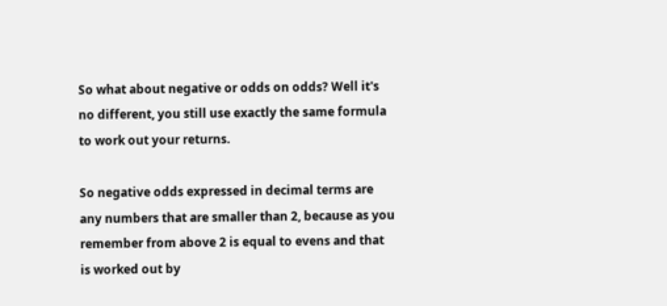So what about negative or odds on odds? Well it's no different, you still use exactly the same formula to work out your returns.

So negative odds expressed in decimal terms are any numbers that are smaller than 2, because as you remember from above 2 is equal to evens and that is worked out by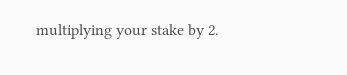multiplying your stake by 2.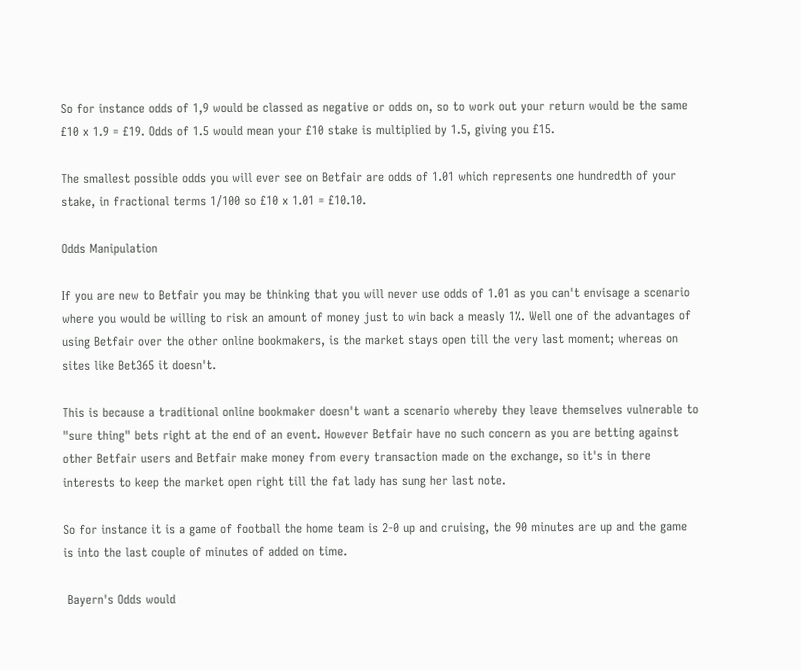So for instance odds of 1,9 would be classed as negative or odds on, so to work out your return would be the same £10 x 1.9 = £19. Odds of 1.5 would mean your £10 stake is multiplied by 1.5, giving you £15.

The smallest possible odds you will ever see on Betfair are odds of 1.01 which represents one hundredth of your stake, in fractional terms 1/100 so £10 x 1.01 = £10.10.

Odds Manipulation

If you are new to Betfair you may be thinking that you will never use odds of 1.01 as you can't envisage a scenario where you would be willing to risk an amount of money just to win back a measly 1%. Well one of the advantages of using Betfair over the other online bookmakers, is the market stays open till the very last moment; whereas on sites like Bet365 it doesn't.

This is because a traditional online bookmaker doesn't want a scenario whereby they leave themselves vulnerable to "sure thing" bets right at the end of an event. However Betfair have no such concern as you are betting against other Betfair users and Betfair make money from every transaction made on the exchange, so it's in there interests to keep the market open right till the fat lady has sung her last note.

So for instance it is a game of football the home team is 2-0 up and cruising, the 90 minutes are up and the game is into the last couple of minutes of added on time.

 Bayern's Odds would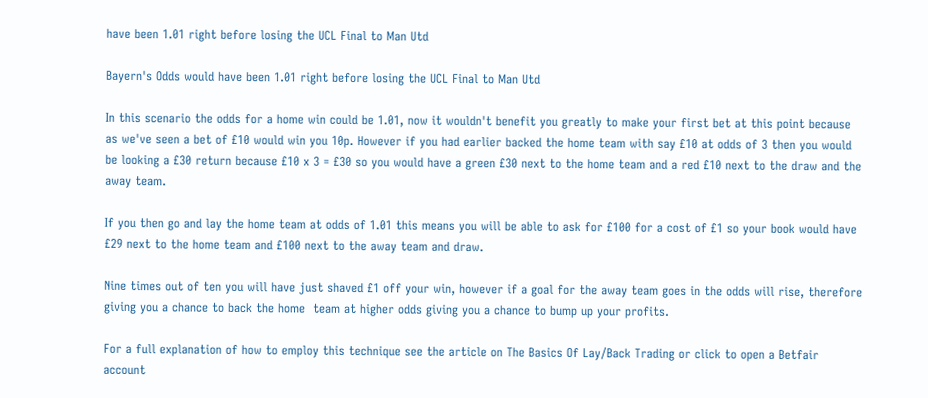have been 1.01 right before losing the UCL Final to Man Utd

Bayern's Odds would have been 1.01 right before losing the UCL Final to Man Utd

In this scenario the odds for a home win could be 1.01, now it wouldn't benefit you greatly to make your first bet at this point because as we've seen a bet of £10 would win you 10p. However if you had earlier backed the home team with say £10 at odds of 3 then you would be looking a £30 return because £10 x 3 = £30 so you would have a green £30 next to the home team and a red £10 next to the draw and the away team.

If you then go and lay the home team at odds of 1.01 this means you will be able to ask for £100 for a cost of £1 so your book would have £29 next to the home team and £100 next to the away team and draw.

Nine times out of ten you will have just shaved £1 off your win, however if a goal for the away team goes in the odds will rise, therefore giving you a chance to back the home  team at higher odds giving you a chance to bump up your profits.

For a full explanation of how to employ this technique see the article on The Basics Of Lay/Back Trading or click to open a Betfair account